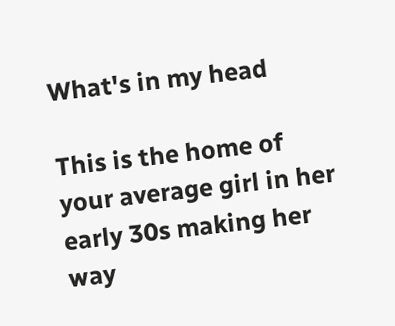What's in my head

This is the home of your average girl in her early 30s making her way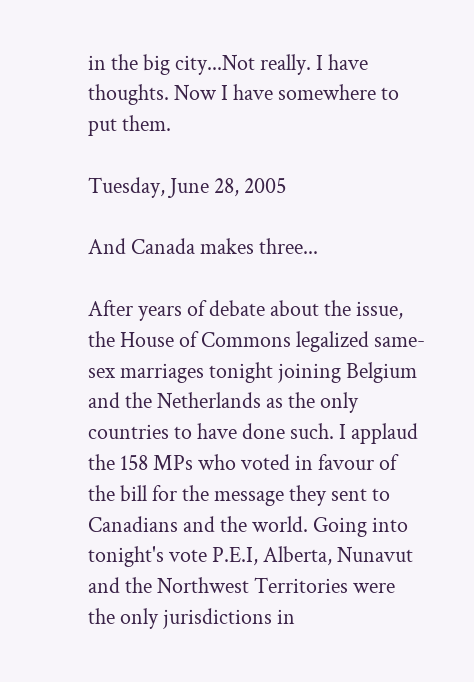in the big city...Not really. I have thoughts. Now I have somewhere to put them.

Tuesday, June 28, 2005

And Canada makes three...

After years of debate about the issue, the House of Commons legalized same-sex marriages tonight joining Belgium and the Netherlands as the only countries to have done such. I applaud the 158 MPs who voted in favour of the bill for the message they sent to Canadians and the world. Going into tonight's vote P.E.I, Alberta, Nunavut and the Northwest Territories were the only jurisdictions in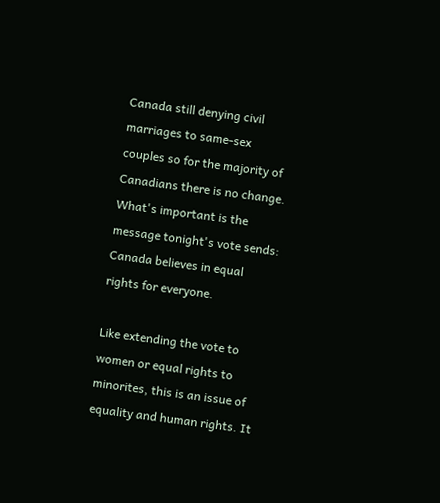Canada still denying civil marriages to same-sex couples so for the majority of Canadians there is no change. What's important is the message tonight's vote sends: Canada believes in equal rights for everyone.

Like extending the vote to women or equal rights to minorites, this is an issue of equality and human rights. It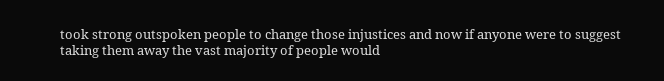took strong outspoken people to change those injustices and now if anyone were to suggest taking them away the vast majority of people would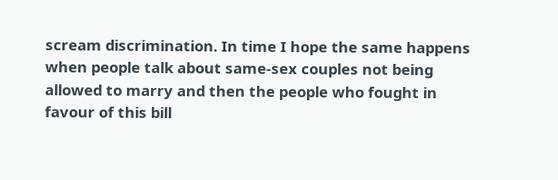scream discrimination. In time I hope the same happens when people talk about same-sex couples not being allowed to marry and then the people who fought in favour of this bill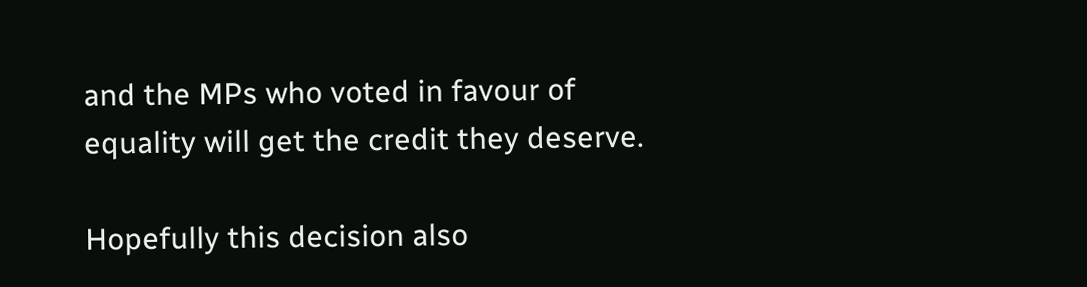and the MPs who voted in favour of equality will get the credit they deserve.

Hopefully this decision also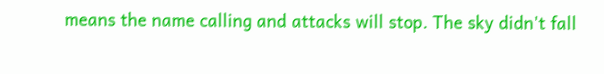means the name calling and attacks will stop. The sky didn't fall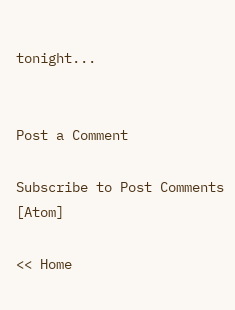tonight...


Post a Comment

Subscribe to Post Comments [Atom]

<< Home